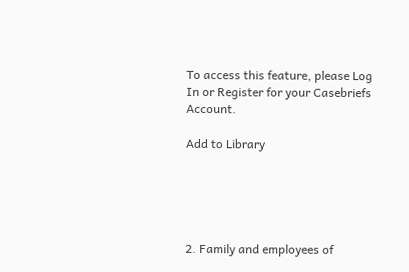To access this feature, please Log In or Register for your Casebriefs Account.

Add to Library





2. Family and employees of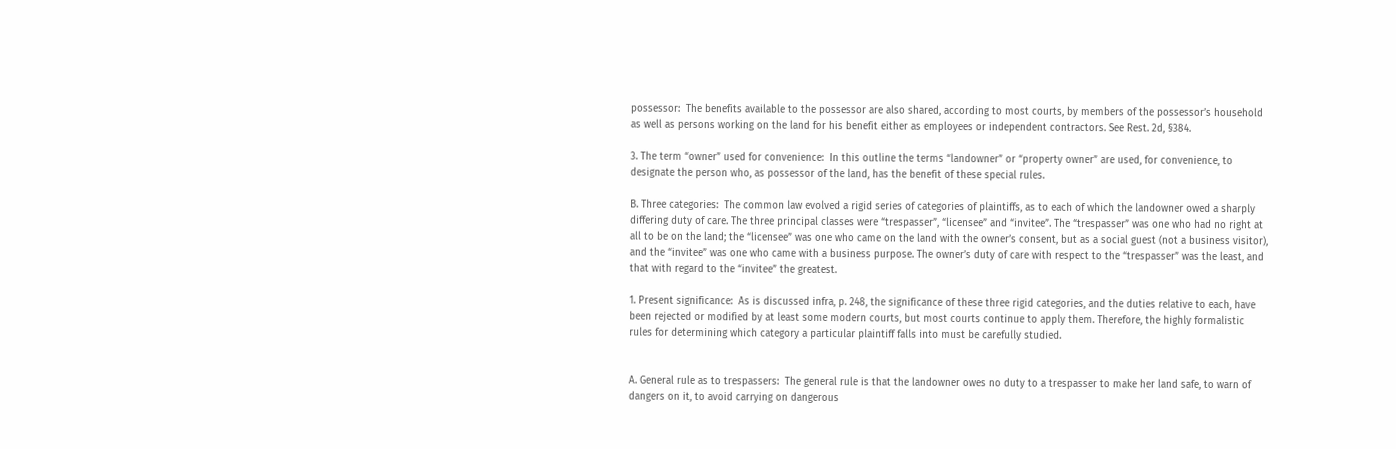possessor:  The benefits available to the possessor are also shared, according to most courts, by members of the possessor’s household as well as persons working on the land for his benefit either as employees or independent contractors. See Rest. 2d, §384.

3. The term “owner” used for convenience:  In this outline the terms “landowner” or “property owner” are used, for convenience, to designate the person who, as possessor of the land, has the benefit of these special rules.

B. Three categories:  The common law evolved a rigid series of categories of plaintiffs, as to each of which the landowner owed a sharply differing duty of care. The three principal classes were “trespasser”, “licensee” and “invitee”. The “trespasser” was one who had no right at all to be on the land; the “licensee” was one who came on the land with the owner’s consent, but as a social guest (not a business visitor), and the “invitee” was one who came with a business purpose. The owner’s duty of care with respect to the “trespasser” was the least, and that with regard to the “invitee” the greatest.

1. Present significance:  As is discussed infra, p. 248, the significance of these three rigid categories, and the duties relative to each, have been rejected or modified by at least some modern courts, but most courts continue to apply them. Therefore, the highly formalistic rules for determining which category a particular plaintiff falls into must be carefully studied.


A. General rule as to trespassers:  The general rule is that the landowner owes no duty to a trespasser to make her land safe, to warn of dangers on it, to avoid carrying on dangerous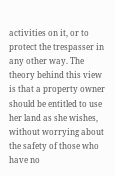activities on it, or to protect the trespasser in any other way. The theory behind this view is that a property owner should be entitled to use her land as she wishes, without worrying about the safety of those who have no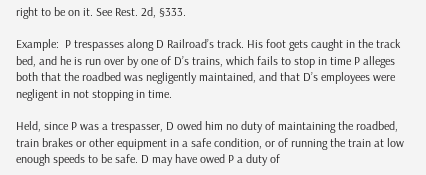right to be on it. See Rest. 2d, §333.

Example:  P trespasses along D Railroad’s track. His foot gets caught in the track bed, and he is run over by one of D’s trains, which fails to stop in time P alleges both that the roadbed was negligently maintained, and that D’s employees were negligent in not stopping in time.

Held, since P was a trespasser, D owed him no duty of maintaining the roadbed, train brakes or other equipment in a safe condition, or of running the train at low enough speeds to be safe. D may have owed P a duty of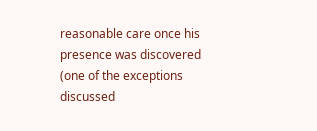reasonable care once his presence was discovered (one of the exceptions discussed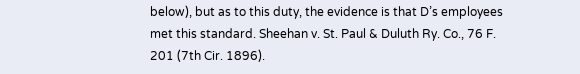below), but as to this duty, the evidence is that D’s employees met this standard. Sheehan v. St. Paul & Duluth Ry. Co., 76 F. 201 (7th Cir. 1896).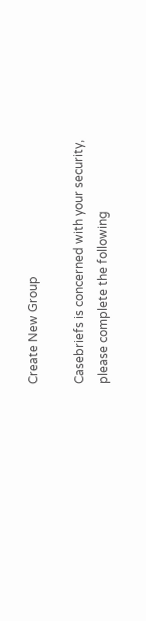Create New Group

Casebriefs is concerned with your security, please complete the following